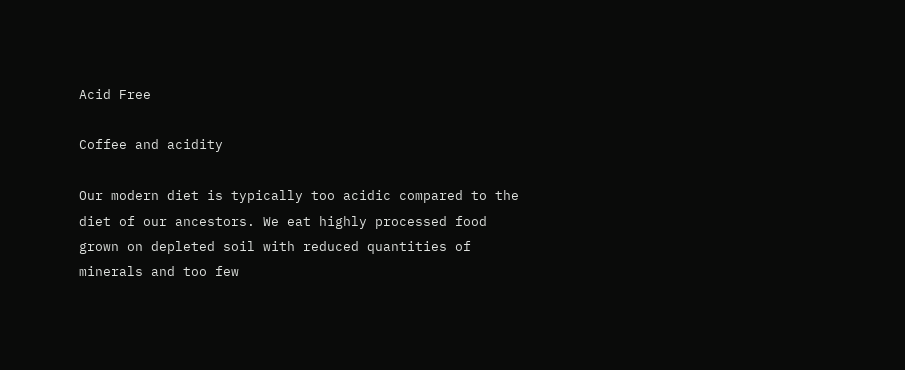Acid Free

Coffee and acidity

Our modern diet is typically too acidic compared to the diet of our ancestors. We eat highly processed food grown on depleted soil with reduced quantities of minerals and too few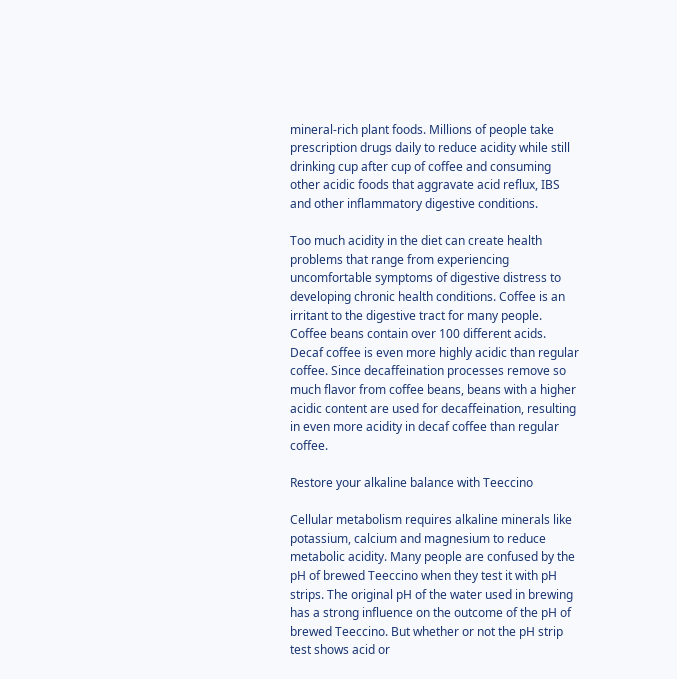mineral-rich plant foods. Millions of people take prescription drugs daily to reduce acidity while still drinking cup after cup of coffee and consuming other acidic foods that aggravate acid reflux, IBS and other inflammatory digestive conditions.

Too much acidity in the diet can create health problems that range from experiencing uncomfortable symptoms of digestive distress to developing chronic health conditions. Coffee is an irritant to the digestive tract for many people. Coffee beans contain over 100 different acids. Decaf coffee is even more highly acidic than regular coffee. Since decaffeination processes remove so much flavor from coffee beans, beans with a higher acidic content are used for decaffeination, resulting in even more acidity in decaf coffee than regular coffee.

Restore your alkaline balance with Teeccino

Cellular metabolism requires alkaline minerals like potassium, calcium and magnesium to reduce metabolic acidity. Many people are confused by the pH of brewed Teeccino when they test it with pH strips. The original pH of the water used in brewing has a strong influence on the outcome of the pH of brewed Teeccino. But whether or not the pH strip test shows acid or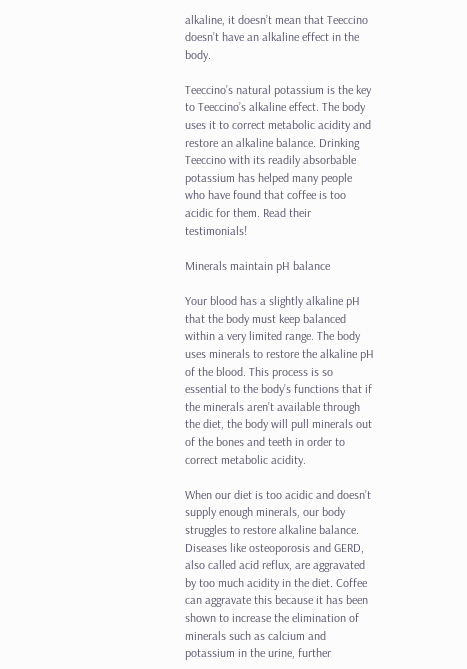alkaline, it doesn’t mean that Teeccino doesn’t have an alkaline effect in the body.

Teeccino’s natural potassium is the key to Teeccino’s alkaline effect. The body uses it to correct metabolic acidity and restore an alkaline balance. Drinking Teeccino with its readily absorbable potassium has helped many people who have found that coffee is too acidic for them. Read their testimonials!

Minerals maintain pH balance

Your blood has a slightly alkaline pH that the body must keep balanced within a very limited range. The body uses minerals to restore the alkaline pH of the blood. This process is so essential to the body’s functions that if the minerals aren’t available through the diet, the body will pull minerals out of the bones and teeth in order to correct metabolic acidity.

When our diet is too acidic and doesn’t supply enough minerals, our body struggles to restore alkaline balance. Diseases like osteoporosis and GERD, also called acid reflux, are aggravated by too much acidity in the diet. Coffee can aggravate this because it has been shown to increase the elimination of minerals such as calcium and potassium in the urine, further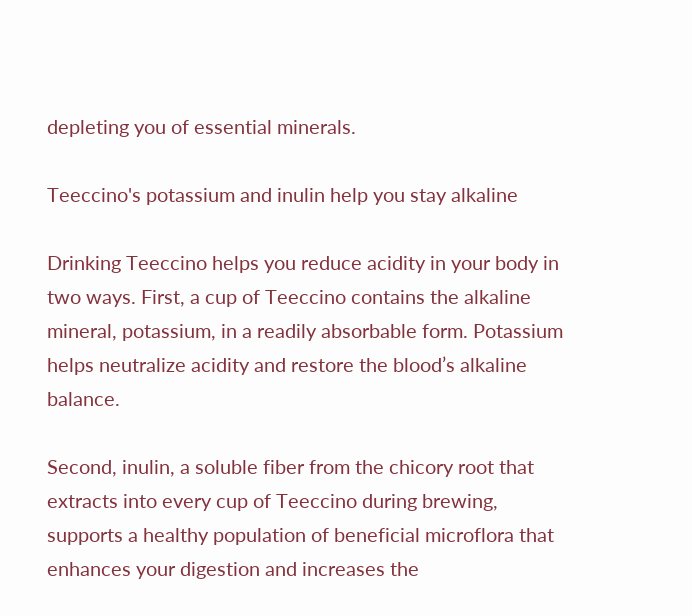depleting you of essential minerals.

Teeccino's potassium and inulin help you stay alkaline

Drinking Teeccino helps you reduce acidity in your body in two ways. First, a cup of Teeccino contains the alkaline mineral, potassium, in a readily absorbable form. Potassium helps neutralize acidity and restore the blood’s alkaline balance.

Second, inulin, a soluble fiber from the chicory root that extracts into every cup of Teeccino during brewing, supports a healthy population of beneficial microflora that enhances your digestion and increases the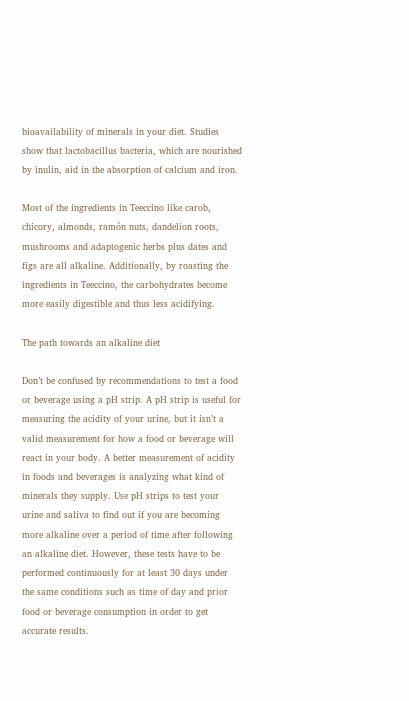bioavailability of minerals in your diet. Studies show that lactobacillus bacteria, which are nourished by inulin, aid in the absorption of calcium and iron.

Most of the ingredients in Teeccino like carob, chicory, almonds, ramón nuts, dandelion roots, mushrooms and adaptogenic herbs plus dates and figs are all alkaline. Additionally, by roasting the ingredients in Teeccino, the carbohydrates become more easily digestible and thus less acidifying.

The path towards an alkaline diet

Don’t be confused by recommendations to test a food or beverage using a pH strip. A pH strip is useful for measuring the acidity of your urine, but it isn’t a valid measurement for how a food or beverage will react in your body. A better measurement of acidity in foods and beverages is analyzing what kind of minerals they supply. Use pH strips to test your urine and saliva to find out if you are becoming more alkaline over a period of time after following an alkaline diet. However, these tests have to be performed continuously for at least 30 days under the same conditions such as time of day and prior food or beverage consumption in order to get accurate results.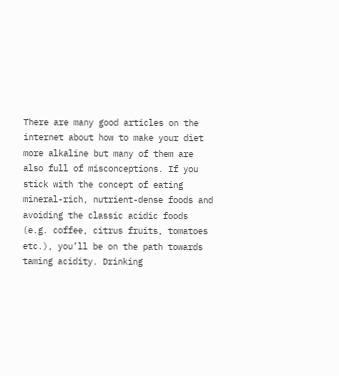There are many good articles on the internet about how to make your diet more alkaline but many of them are also full of misconceptions. If you stick with the concept of eating mineral-rich, nutrient-dense foods and avoiding the classic acidic foods (e.g. coffee, citrus fruits, tomatoes etc.), you’ll be on the path towards taming acidity. Drinking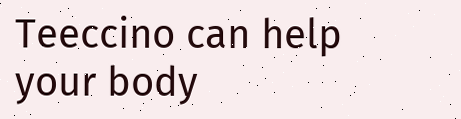Teeccino can help your body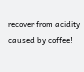recover from acidity caused by coffee!